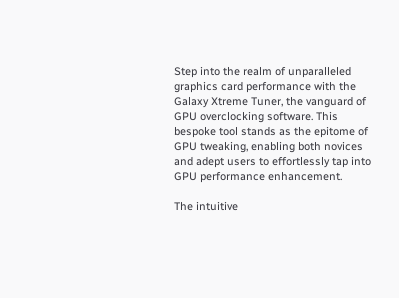Step into the realm of unparalleled graphics card performance with the Galaxy Xtreme Tuner, the vanguard of GPU overclocking software. This bespoke tool stands as the epitome of GPU tweaking, enabling both novices and adept users to effortlessly tap into GPU performance enhancement.

The intuitive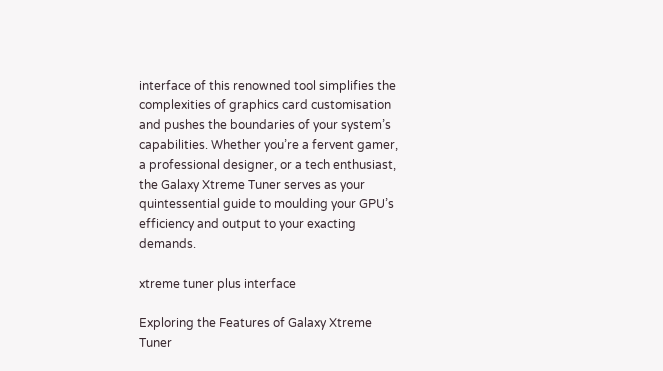interface of this renowned tool simplifies the complexities of graphics card customisation and pushes the boundaries of your system’s capabilities. Whether you’re a fervent gamer, a professional designer, or a tech enthusiast, the Galaxy Xtreme Tuner serves as your quintessential guide to moulding your GPU’s efficiency and output to your exacting demands.

xtreme tuner plus interface

Exploring the Features of Galaxy Xtreme Tuner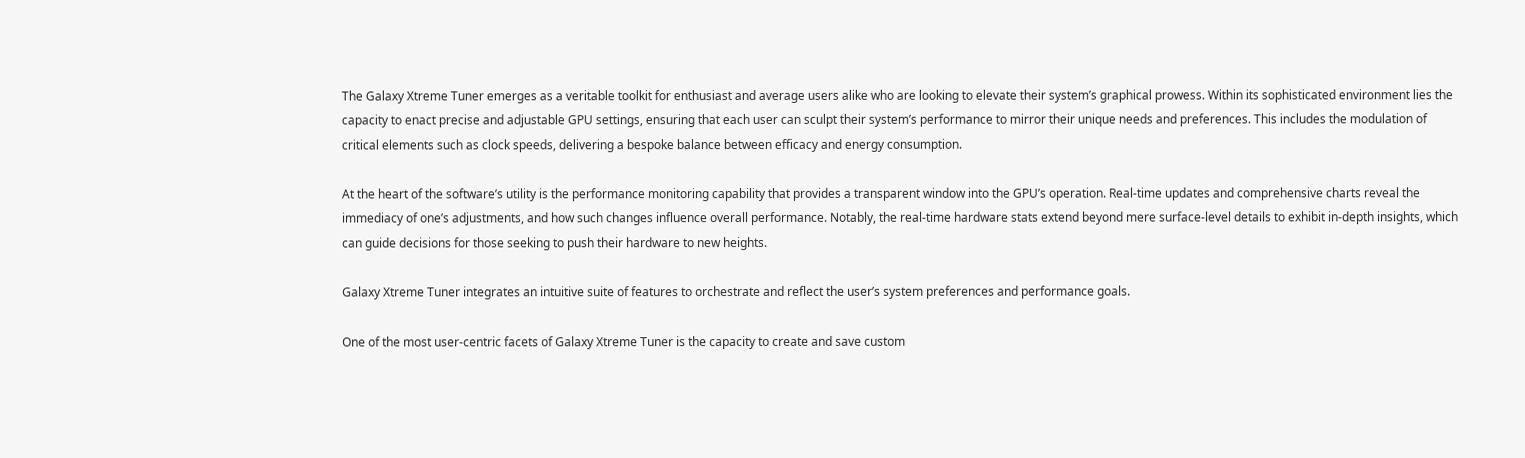The Galaxy Xtreme Tuner emerges as a veritable toolkit for enthusiast and average users alike who are looking to elevate their system’s graphical prowess. Within its sophisticated environment lies the capacity to enact precise and adjustable GPU settings, ensuring that each user can sculpt their system’s performance to mirror their unique needs and preferences. This includes the modulation of critical elements such as clock speeds, delivering a bespoke balance between efficacy and energy consumption.

At the heart of the software’s utility is the performance monitoring capability that provides a transparent window into the GPU’s operation. Real-time updates and comprehensive charts reveal the immediacy of one’s adjustments, and how such changes influence overall performance. Notably, the real-time hardware stats extend beyond mere surface-level details to exhibit in-depth insights, which can guide decisions for those seeking to push their hardware to new heights.

Galaxy Xtreme Tuner integrates an intuitive suite of features to orchestrate and reflect the user’s system preferences and performance goals.

One of the most user-centric facets of Galaxy Xtreme Tuner is the capacity to create and save custom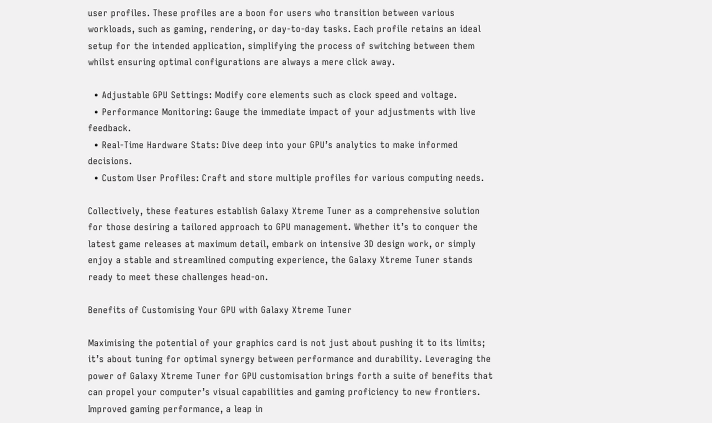user profiles. These profiles are a boon for users who transition between various workloads, such as gaming, rendering, or day-to-day tasks. Each profile retains an ideal setup for the intended application, simplifying the process of switching between them whilst ensuring optimal configurations are always a mere click away.

  • Adjustable GPU Settings: Modify core elements such as clock speed and voltage.
  • Performance Monitoring: Gauge the immediate impact of your adjustments with live feedback.
  • Real-Time Hardware Stats: Dive deep into your GPU’s analytics to make informed decisions.
  • Custom User Profiles: Craft and store multiple profiles for various computing needs.

Collectively, these features establish Galaxy Xtreme Tuner as a comprehensive solution for those desiring a tailored approach to GPU management. Whether it’s to conquer the latest game releases at maximum detail, embark on intensive 3D design work, or simply enjoy a stable and streamlined computing experience, the Galaxy Xtreme Tuner stands ready to meet these challenges head-on.

Benefits of Customising Your GPU with Galaxy Xtreme Tuner

Maximising the potential of your graphics card is not just about pushing it to its limits; it’s about tuning for optimal synergy between performance and durability. Leveraging the power of Galaxy Xtreme Tuner for GPU customisation brings forth a suite of benefits that can propel your computer’s visual capabilities and gaming proficiency to new frontiers. Improved gaming performance, a leap in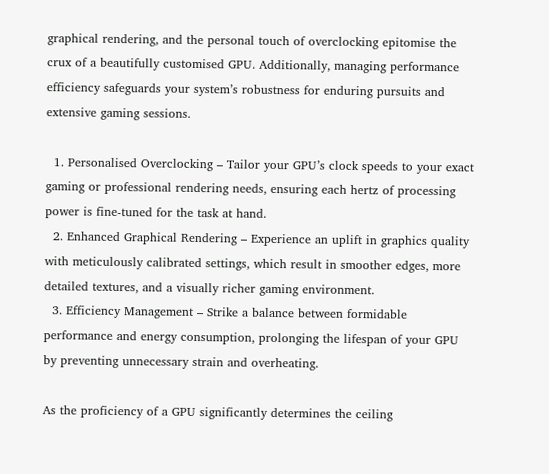graphical rendering, and the personal touch of overclocking epitomise the crux of a beautifully customised GPU. Additionally, managing performance efficiency safeguards your system’s robustness for enduring pursuits and extensive gaming sessions.

  1. Personalised Overclocking – Tailor your GPU’s clock speeds to your exact gaming or professional rendering needs, ensuring each hertz of processing power is fine-tuned for the task at hand.
  2. Enhanced Graphical Rendering – Experience an uplift in graphics quality with meticulously calibrated settings, which result in smoother edges, more detailed textures, and a visually richer gaming environment.
  3. Efficiency Management – Strike a balance between formidable performance and energy consumption, prolonging the lifespan of your GPU by preventing unnecessary strain and overheating.

As the proficiency of a GPU significantly determines the ceiling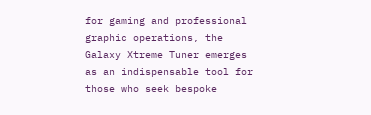for gaming and professional graphic operations, the Galaxy Xtreme Tuner emerges as an indispensable tool for those who seek bespoke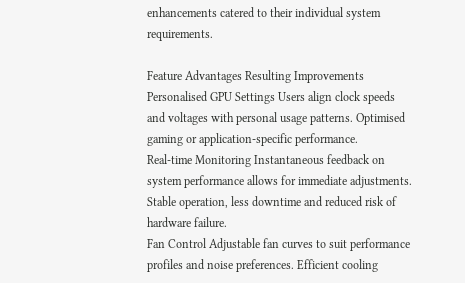enhancements catered to their individual system requirements.

Feature Advantages Resulting Improvements
Personalised GPU Settings Users align clock speeds and voltages with personal usage patterns. Optimised gaming or application-specific performance.
Real-time Monitoring Instantaneous feedback on system performance allows for immediate adjustments. Stable operation, less downtime and reduced risk of hardware failure.
Fan Control Adjustable fan curves to suit performance profiles and noise preferences. Efficient cooling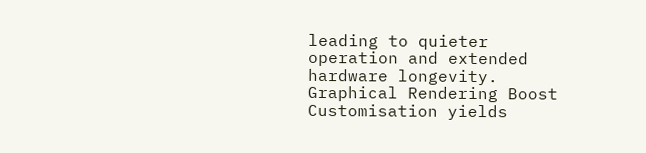leading to quieter operation and extended hardware longevity.
Graphical Rendering Boost Customisation yields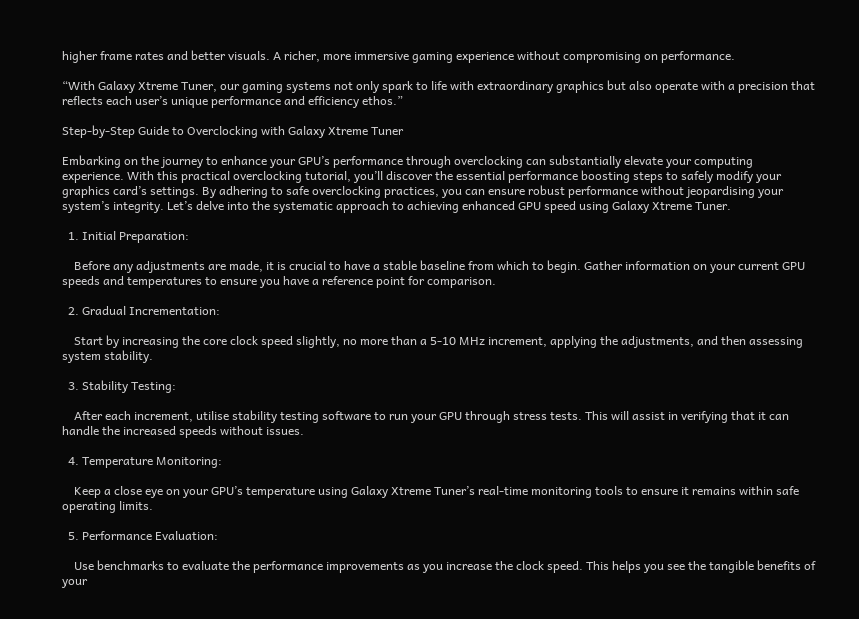higher frame rates and better visuals. A richer, more immersive gaming experience without compromising on performance.

“With Galaxy Xtreme Tuner, our gaming systems not only spark to life with extraordinary graphics but also operate with a precision that reflects each user’s unique performance and efficiency ethos.”

Step-by-Step Guide to Overclocking with Galaxy Xtreme Tuner

Embarking on the journey to enhance your GPU’s performance through overclocking can substantially elevate your computing experience. With this practical overclocking tutorial, you’ll discover the essential performance boosting steps to safely modify your graphics card’s settings. By adhering to safe overclocking practices, you can ensure robust performance without jeopardising your system’s integrity. Let’s delve into the systematic approach to achieving enhanced GPU speed using Galaxy Xtreme Tuner.

  1. Initial Preparation:

    Before any adjustments are made, it is crucial to have a stable baseline from which to begin. Gather information on your current GPU speeds and temperatures to ensure you have a reference point for comparison.

  2. Gradual Incrementation:

    Start by increasing the core clock speed slightly, no more than a 5-10 MHz increment, applying the adjustments, and then assessing system stability.

  3. Stability Testing:

    After each increment, utilise stability testing software to run your GPU through stress tests. This will assist in verifying that it can handle the increased speeds without issues.

  4. Temperature Monitoring:

    Keep a close eye on your GPU’s temperature using Galaxy Xtreme Tuner’s real-time monitoring tools to ensure it remains within safe operating limits.

  5. Performance Evaluation:

    Use benchmarks to evaluate the performance improvements as you increase the clock speed. This helps you see the tangible benefits of your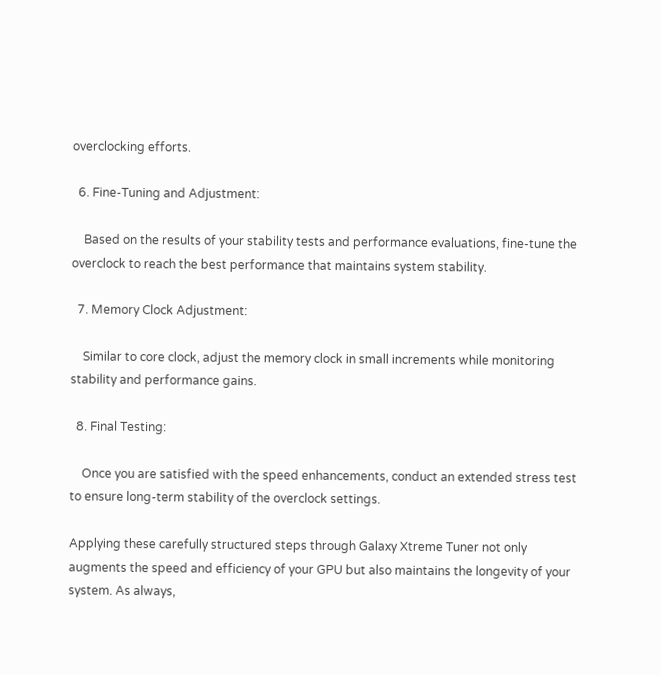overclocking efforts.

  6. Fine-Tuning and Adjustment:

    Based on the results of your stability tests and performance evaluations, fine-tune the overclock to reach the best performance that maintains system stability.

  7. Memory Clock Adjustment:

    Similar to core clock, adjust the memory clock in small increments while monitoring stability and performance gains.

  8. Final Testing:

    Once you are satisfied with the speed enhancements, conduct an extended stress test to ensure long-term stability of the overclock settings.

Applying these carefully structured steps through Galaxy Xtreme Tuner not only augments the speed and efficiency of your GPU but also maintains the longevity of your system. As always,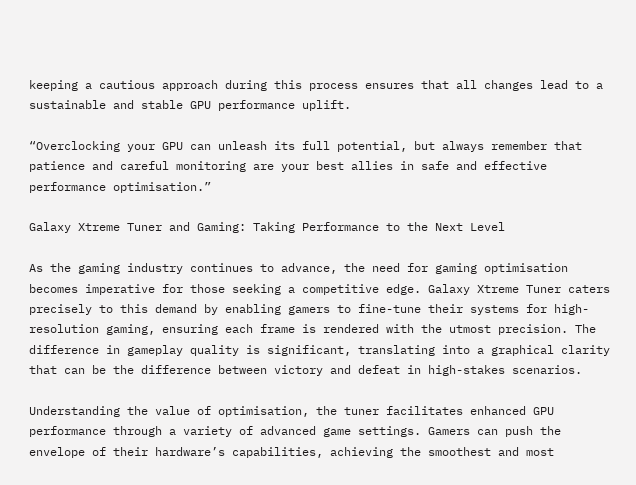keeping a cautious approach during this process ensures that all changes lead to a sustainable and stable GPU performance uplift.

“Overclocking your GPU can unleash its full potential, but always remember that patience and careful monitoring are your best allies in safe and effective performance optimisation.”

Galaxy Xtreme Tuner and Gaming: Taking Performance to the Next Level

As the gaming industry continues to advance, the need for gaming optimisation becomes imperative for those seeking a competitive edge. Galaxy Xtreme Tuner caters precisely to this demand by enabling gamers to fine-tune their systems for high-resolution gaming, ensuring each frame is rendered with the utmost precision. The difference in gameplay quality is significant, translating into a graphical clarity that can be the difference between victory and defeat in high-stakes scenarios.

Understanding the value of optimisation, the tuner facilitates enhanced GPU performance through a variety of advanced game settings. Gamers can push the envelope of their hardware’s capabilities, achieving the smoothest and most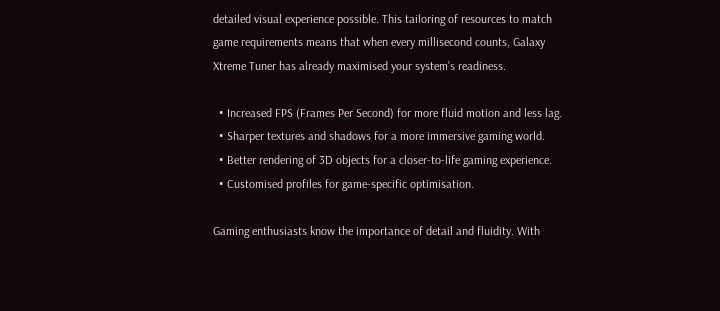detailed visual experience possible. This tailoring of resources to match game requirements means that when every millisecond counts, Galaxy Xtreme Tuner has already maximised your system’s readiness.

  • Increased FPS (Frames Per Second) for more fluid motion and less lag.
  • Sharper textures and shadows for a more immersive gaming world.
  • Better rendering of 3D objects for a closer-to-life gaming experience.
  • Customised profiles for game-specific optimisation.

Gaming enthusiasts know the importance of detail and fluidity. With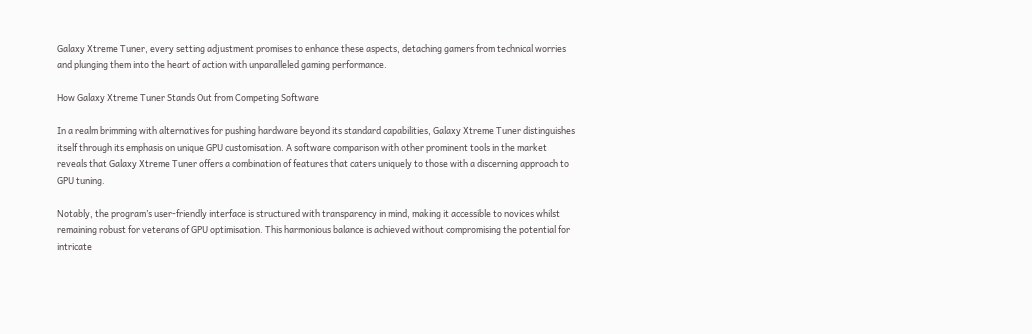Galaxy Xtreme Tuner, every setting adjustment promises to enhance these aspects, detaching gamers from technical worries and plunging them into the heart of action with unparalleled gaming performance.

How Galaxy Xtreme Tuner Stands Out from Competing Software

In a realm brimming with alternatives for pushing hardware beyond its standard capabilities, Galaxy Xtreme Tuner distinguishes itself through its emphasis on unique GPU customisation. A software comparison with other prominent tools in the market reveals that Galaxy Xtreme Tuner offers a combination of features that caters uniquely to those with a discerning approach to GPU tuning.

Notably, the program’s user-friendly interface is structured with transparency in mind, making it accessible to novices whilst remaining robust for veterans of GPU optimisation. This harmonious balance is achieved without compromising the potential for intricate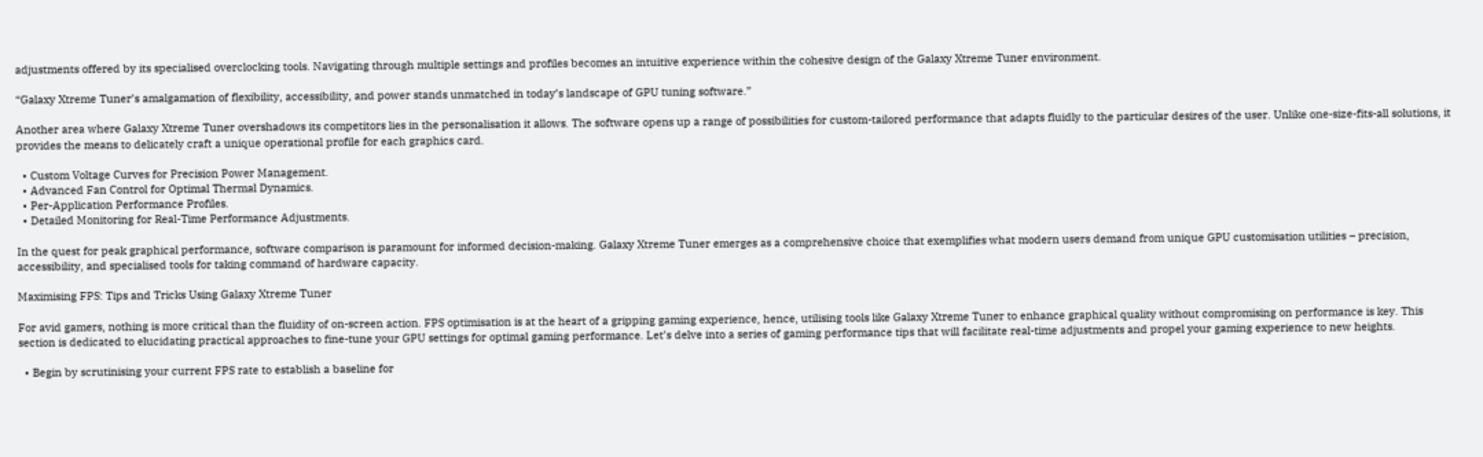adjustments offered by its specialised overclocking tools. Navigating through multiple settings and profiles becomes an intuitive experience within the cohesive design of the Galaxy Xtreme Tuner environment.

“Galaxy Xtreme Tuner’s amalgamation of flexibility, accessibility, and power stands unmatched in today’s landscape of GPU tuning software.”

Another area where Galaxy Xtreme Tuner overshadows its competitors lies in the personalisation it allows. The software opens up a range of possibilities for custom-tailored performance that adapts fluidly to the particular desires of the user. Unlike one-size-fits-all solutions, it provides the means to delicately craft a unique operational profile for each graphics card.

  • Custom Voltage Curves for Precision Power Management.
  • Advanced Fan Control for Optimal Thermal Dynamics.
  • Per-Application Performance Profiles.
  • Detailed Monitoring for Real-Time Performance Adjustments.

In the quest for peak graphical performance, software comparison is paramount for informed decision-making. Galaxy Xtreme Tuner emerges as a comprehensive choice that exemplifies what modern users demand from unique GPU customisation utilities – precision, accessibility, and specialised tools for taking command of hardware capacity.

Maximising FPS: Tips and Tricks Using Galaxy Xtreme Tuner

For avid gamers, nothing is more critical than the fluidity of on-screen action. FPS optimisation is at the heart of a gripping gaming experience, hence, utilising tools like Galaxy Xtreme Tuner to enhance graphical quality without compromising on performance is key. This section is dedicated to elucidating practical approaches to fine-tune your GPU settings for optimal gaming performance. Let’s delve into a series of gaming performance tips that will facilitate real-time adjustments and propel your gaming experience to new heights.

  • Begin by scrutinising your current FPS rate to establish a baseline for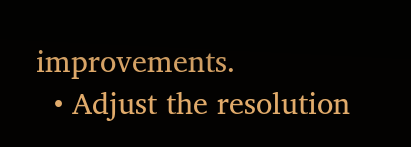improvements.
  • Adjust the resolution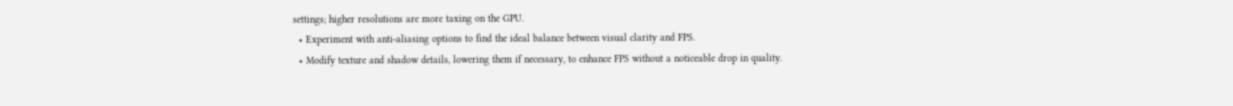settings; higher resolutions are more taxing on the GPU.
  • Experiment with anti-aliasing options to find the ideal balance between visual clarity and FPS.
  • Modify texture and shadow details, lowering them if necessary, to enhance FPS without a noticeable drop in quality.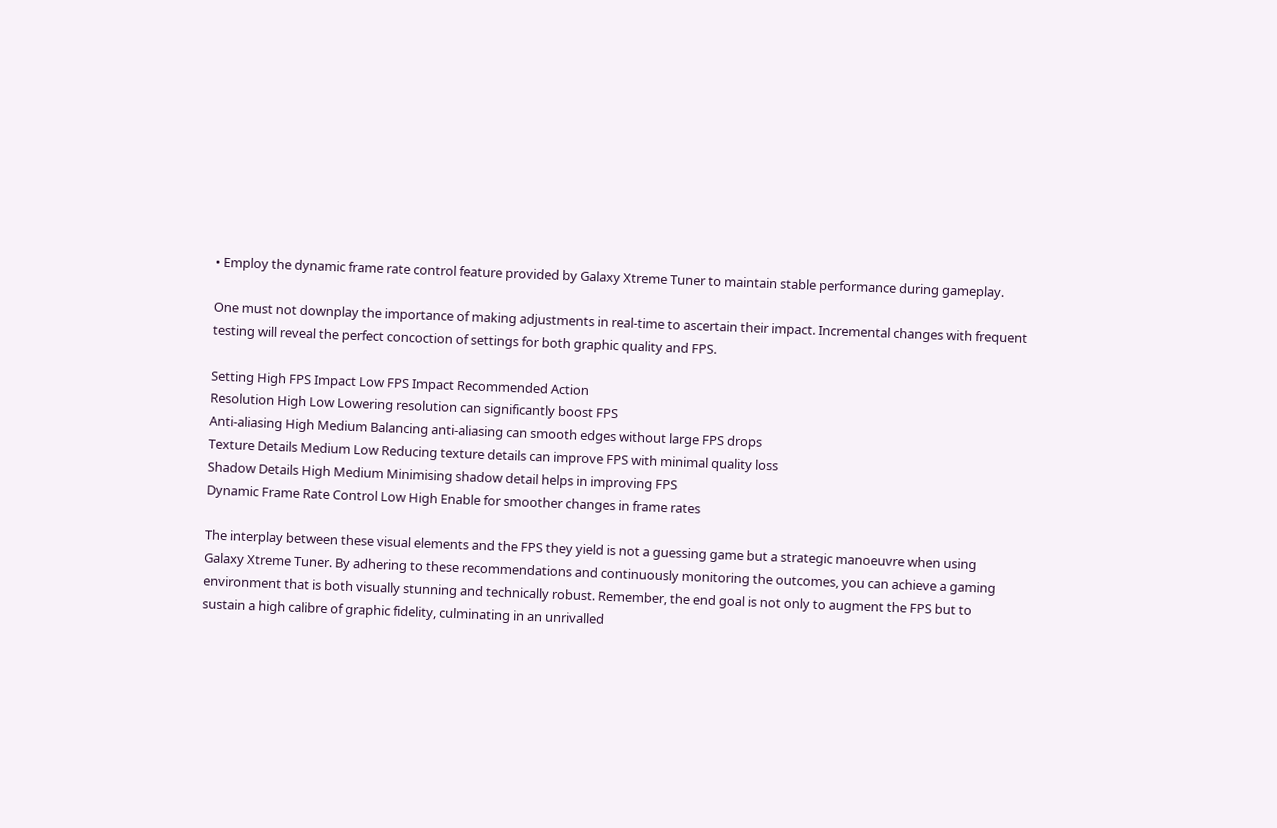• Employ the dynamic frame rate control feature provided by Galaxy Xtreme Tuner to maintain stable performance during gameplay.

One must not downplay the importance of making adjustments in real-time to ascertain their impact. Incremental changes with frequent testing will reveal the perfect concoction of settings for both graphic quality and FPS.

Setting High FPS Impact Low FPS Impact Recommended Action
Resolution High Low Lowering resolution can significantly boost FPS
Anti-aliasing High Medium Balancing anti-aliasing can smooth edges without large FPS drops
Texture Details Medium Low Reducing texture details can improve FPS with minimal quality loss
Shadow Details High Medium Minimising shadow detail helps in improving FPS
Dynamic Frame Rate Control Low High Enable for smoother changes in frame rates

The interplay between these visual elements and the FPS they yield is not a guessing game but a strategic manoeuvre when using Galaxy Xtreme Tuner. By adhering to these recommendations and continuously monitoring the outcomes, you can achieve a gaming environment that is both visually stunning and technically robust. Remember, the end goal is not only to augment the FPS but to sustain a high calibre of graphic fidelity, culminating in an unrivalled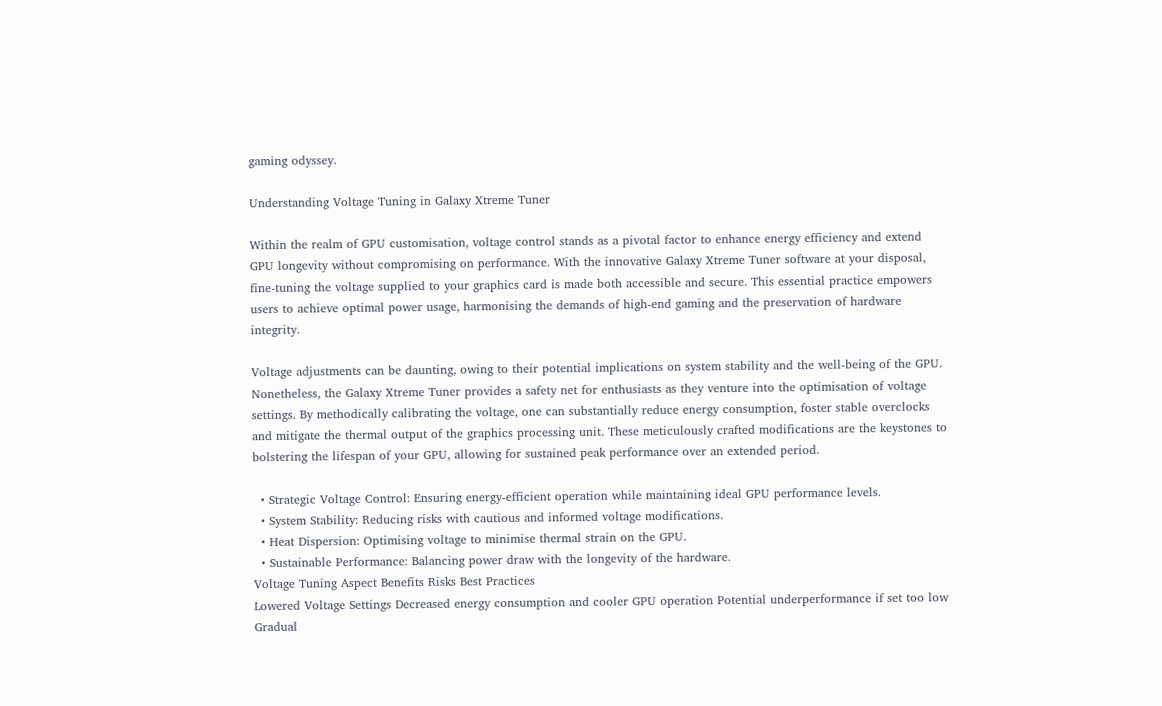gaming odyssey.

Understanding Voltage Tuning in Galaxy Xtreme Tuner

Within the realm of GPU customisation, voltage control stands as a pivotal factor to enhance energy efficiency and extend GPU longevity without compromising on performance. With the innovative Galaxy Xtreme Tuner software at your disposal, fine-tuning the voltage supplied to your graphics card is made both accessible and secure. This essential practice empowers users to achieve optimal power usage, harmonising the demands of high-end gaming and the preservation of hardware integrity.

Voltage adjustments can be daunting, owing to their potential implications on system stability and the well-being of the GPU. Nonetheless, the Galaxy Xtreme Tuner provides a safety net for enthusiasts as they venture into the optimisation of voltage settings. By methodically calibrating the voltage, one can substantially reduce energy consumption, foster stable overclocks and mitigate the thermal output of the graphics processing unit. These meticulously crafted modifications are the keystones to bolstering the lifespan of your GPU, allowing for sustained peak performance over an extended period.

  • Strategic Voltage Control: Ensuring energy-efficient operation while maintaining ideal GPU performance levels.
  • System Stability: Reducing risks with cautious and informed voltage modifications.
  • Heat Dispersion: Optimising voltage to minimise thermal strain on the GPU.
  • Sustainable Performance: Balancing power draw with the longevity of the hardware.
Voltage Tuning Aspect Benefits Risks Best Practices
Lowered Voltage Settings Decreased energy consumption and cooler GPU operation Potential underperformance if set too low Gradual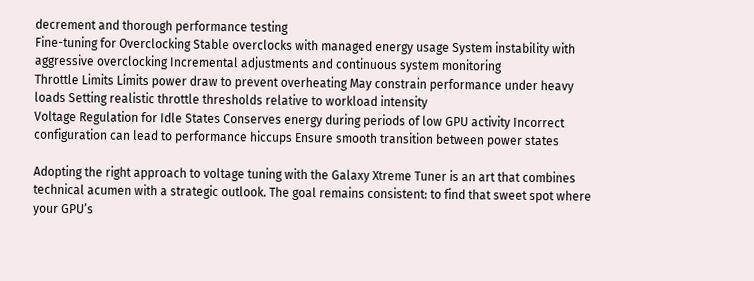decrement and thorough performance testing
Fine-tuning for Overclocking Stable overclocks with managed energy usage System instability with aggressive overclocking Incremental adjustments and continuous system monitoring
Throttle Limits Limits power draw to prevent overheating May constrain performance under heavy loads Setting realistic throttle thresholds relative to workload intensity
Voltage Regulation for Idle States Conserves energy during periods of low GPU activity Incorrect configuration can lead to performance hiccups Ensure smooth transition between power states

Adopting the right approach to voltage tuning with the Galaxy Xtreme Tuner is an art that combines technical acumen with a strategic outlook. The goal remains consistent: to find that sweet spot where your GPU’s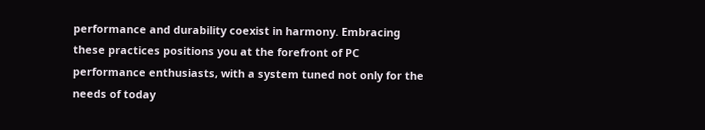performance and durability coexist in harmony. Embracing these practices positions you at the forefront of PC performance enthusiasts, with a system tuned not only for the needs of today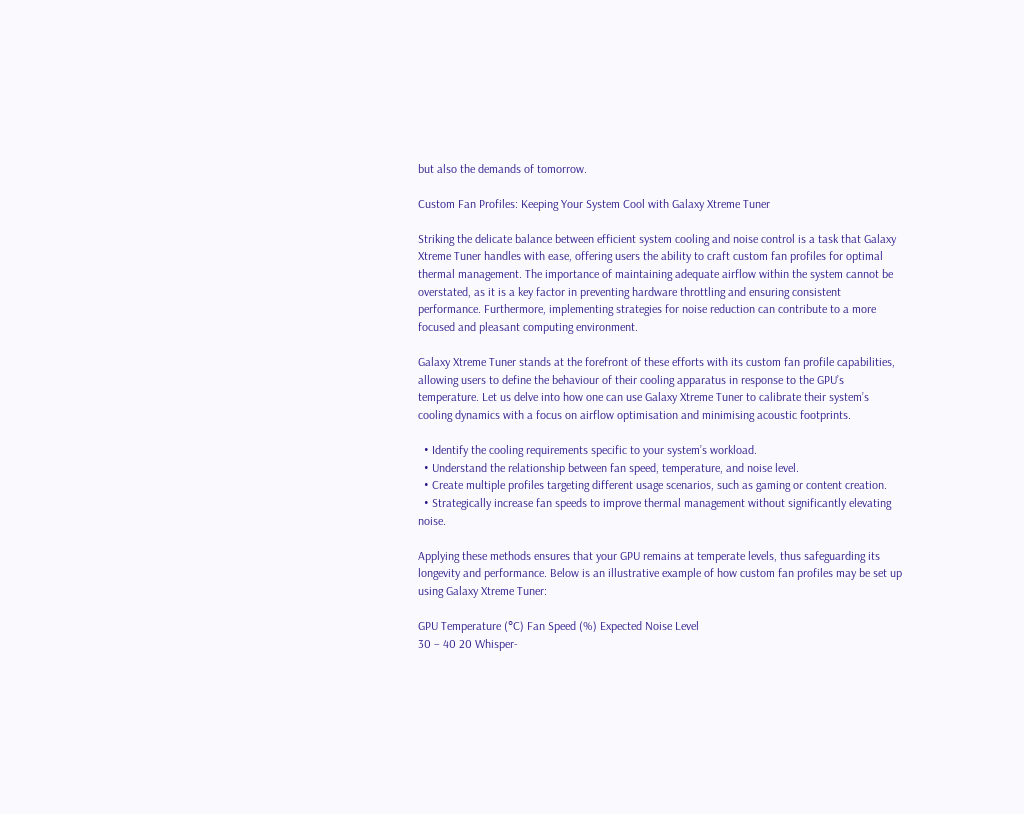but also the demands of tomorrow.

Custom Fan Profiles: Keeping Your System Cool with Galaxy Xtreme Tuner

Striking the delicate balance between efficient system cooling and noise control is a task that Galaxy Xtreme Tuner handles with ease, offering users the ability to craft custom fan profiles for optimal thermal management. The importance of maintaining adequate airflow within the system cannot be overstated, as it is a key factor in preventing hardware throttling and ensuring consistent performance. Furthermore, implementing strategies for noise reduction can contribute to a more focused and pleasant computing environment.

Galaxy Xtreme Tuner stands at the forefront of these efforts with its custom fan profile capabilities, allowing users to define the behaviour of their cooling apparatus in response to the GPU’s temperature. Let us delve into how one can use Galaxy Xtreme Tuner to calibrate their system’s cooling dynamics with a focus on airflow optimisation and minimising acoustic footprints.

  • Identify the cooling requirements specific to your system’s workload.
  • Understand the relationship between fan speed, temperature, and noise level.
  • Create multiple profiles targeting different usage scenarios, such as gaming or content creation.
  • Strategically increase fan speeds to improve thermal management without significantly elevating noise.

Applying these methods ensures that your GPU remains at temperate levels, thus safeguarding its longevity and performance. Below is an illustrative example of how custom fan profiles may be set up using Galaxy Xtreme Tuner:

GPU Temperature (°C) Fan Speed (%) Expected Noise Level
30 – 40 20 Whisper-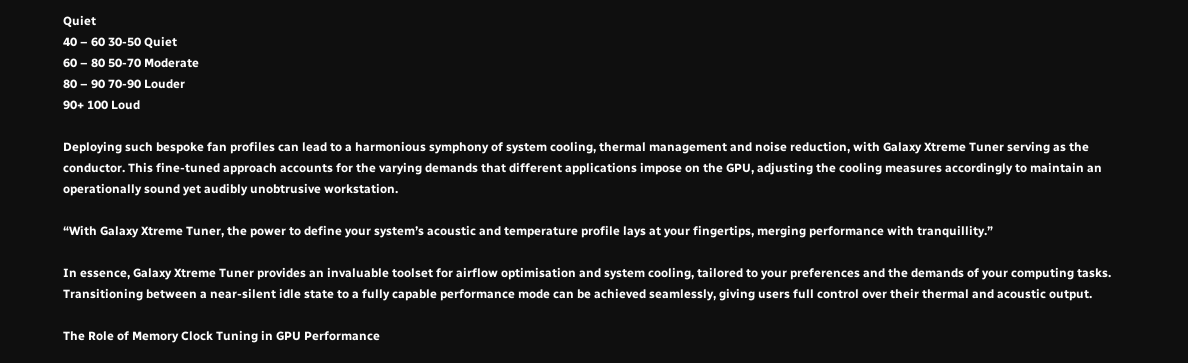Quiet
40 – 60 30-50 Quiet
60 – 80 50-70 Moderate
80 – 90 70-90 Louder
90+ 100 Loud

Deploying such bespoke fan profiles can lead to a harmonious symphony of system cooling, thermal management and noise reduction, with Galaxy Xtreme Tuner serving as the conductor. This fine-tuned approach accounts for the varying demands that different applications impose on the GPU, adjusting the cooling measures accordingly to maintain an operationally sound yet audibly unobtrusive workstation.

“With Galaxy Xtreme Tuner, the power to define your system’s acoustic and temperature profile lays at your fingertips, merging performance with tranquillity.”

In essence, Galaxy Xtreme Tuner provides an invaluable toolset for airflow optimisation and system cooling, tailored to your preferences and the demands of your computing tasks. Transitioning between a near-silent idle state to a fully capable performance mode can be achieved seamlessly, giving users full control over their thermal and acoustic output.

The Role of Memory Clock Tuning in GPU Performance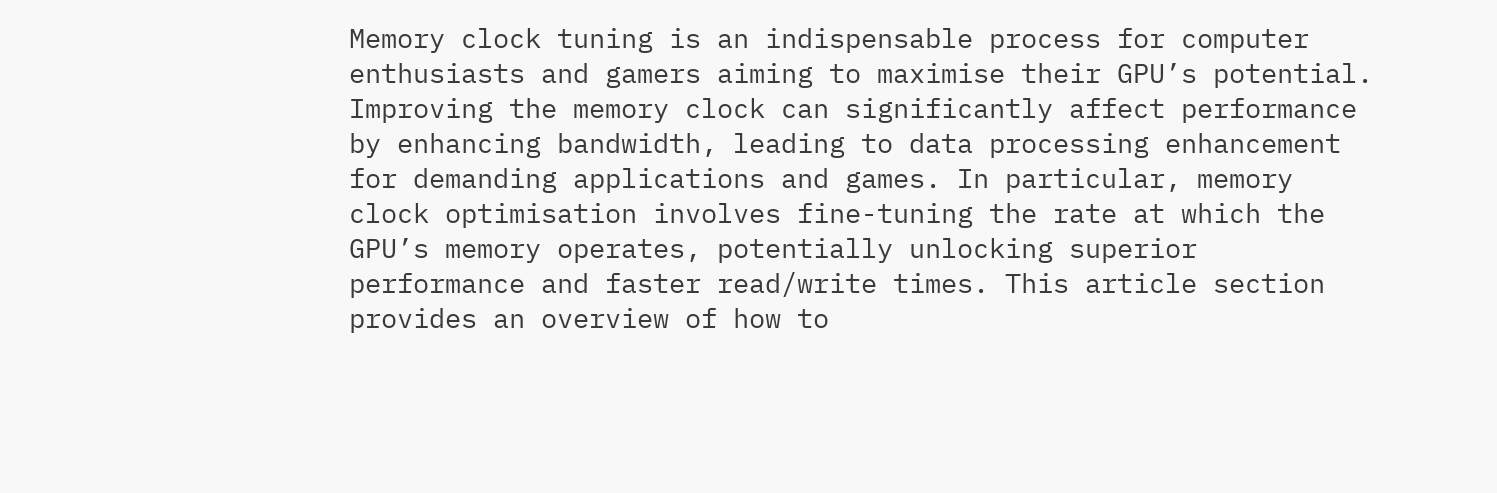Memory clock tuning is an indispensable process for computer enthusiasts and gamers aiming to maximise their GPU’s potential. Improving the memory clock can significantly affect performance by enhancing bandwidth, leading to data processing enhancement for demanding applications and games. In particular, memory clock optimisation involves fine-tuning the rate at which the GPU’s memory operates, potentially unlocking superior performance and faster read/write times. This article section provides an overview of how to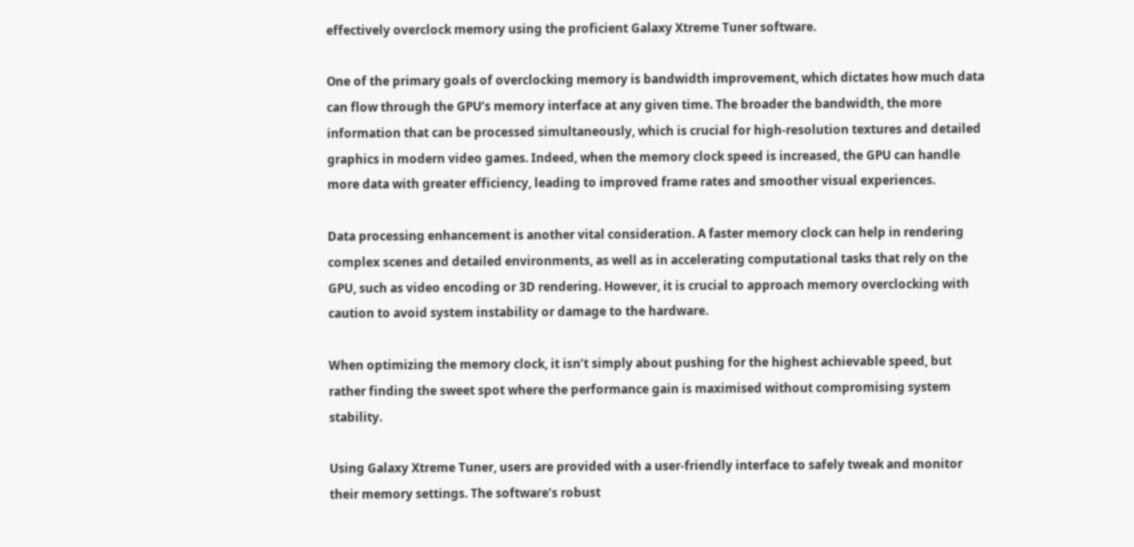effectively overclock memory using the proficient Galaxy Xtreme Tuner software.

One of the primary goals of overclocking memory is bandwidth improvement, which dictates how much data can flow through the GPU’s memory interface at any given time. The broader the bandwidth, the more information that can be processed simultaneously, which is crucial for high-resolution textures and detailed graphics in modern video games. Indeed, when the memory clock speed is increased, the GPU can handle more data with greater efficiency, leading to improved frame rates and smoother visual experiences.

Data processing enhancement is another vital consideration. A faster memory clock can help in rendering complex scenes and detailed environments, as well as in accelerating computational tasks that rely on the GPU, such as video encoding or 3D rendering. However, it is crucial to approach memory overclocking with caution to avoid system instability or damage to the hardware.

When optimizing the memory clock, it isn’t simply about pushing for the highest achievable speed, but rather finding the sweet spot where the performance gain is maximised without compromising system stability.

Using Galaxy Xtreme Tuner, users are provided with a user-friendly interface to safely tweak and monitor their memory settings. The software’s robust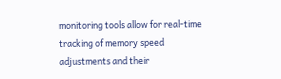monitoring tools allow for real-time tracking of memory speed adjustments and their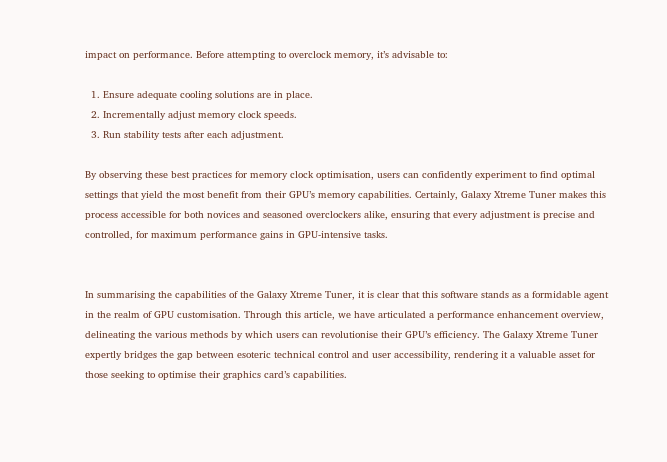impact on performance. Before attempting to overclock memory, it’s advisable to:

  1. Ensure adequate cooling solutions are in place.
  2. Incrementally adjust memory clock speeds.
  3. Run stability tests after each adjustment.

By observing these best practices for memory clock optimisation, users can confidently experiment to find optimal settings that yield the most benefit from their GPU’s memory capabilities. Certainly, Galaxy Xtreme Tuner makes this process accessible for both novices and seasoned overclockers alike, ensuring that every adjustment is precise and controlled, for maximum performance gains in GPU-intensive tasks.


In summarising the capabilities of the Galaxy Xtreme Tuner, it is clear that this software stands as a formidable agent in the realm of GPU customisation. Through this article, we have articulated a performance enhancement overview, delineating the various methods by which users can revolutionise their GPU’s efficiency. The Galaxy Xtreme Tuner expertly bridges the gap between esoteric technical control and user accessibility, rendering it a valuable asset for those seeking to optimise their graphics card’s capabilities.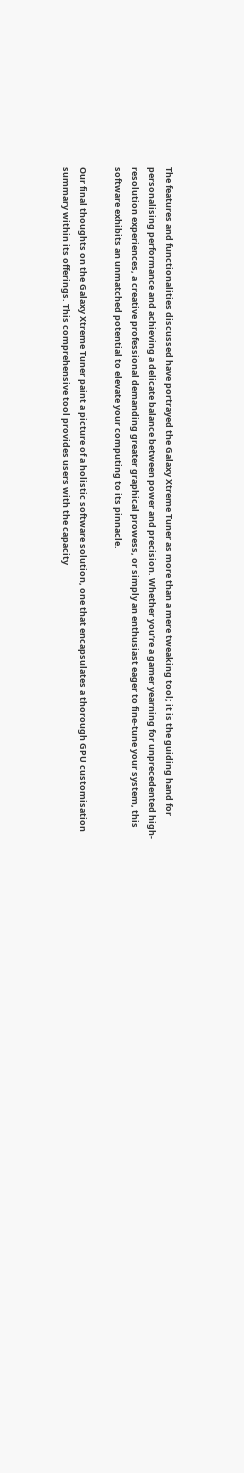The features and functionalities discussed have portrayed the Galaxy Xtreme Tuner as more than a mere tweaking tool; it is the guiding hand for personalising performance and achieving a delicate balance between power and precision. Whether you’re a gamer yearning for unprecedented high-resolution experiences, a creative professional demanding greater graphical prowess, or simply an enthusiast eager to fine-tune your system, this software exhibits an unmatched potential to elevate your computing to its pinnacle.

Our final thoughts on the Galaxy Xtreme Tuner paint a picture of a holistic software solution, one that encapsulates a thorough GPU customisation summary within its offerings. This comprehensive tool provides users with the capacity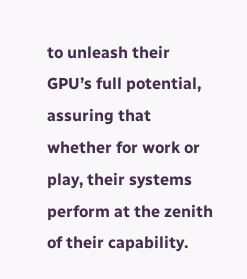to unleash their GPU’s full potential, assuring that whether for work or play, their systems perform at the zenith of their capability.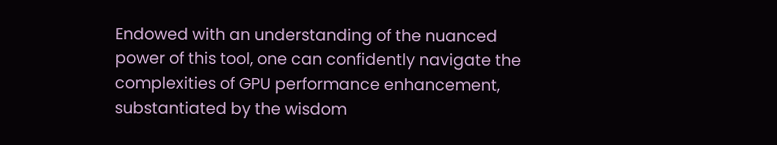Endowed with an understanding of the nuanced power of this tool, one can confidently navigate the complexities of GPU performance enhancement, substantiated by the wisdom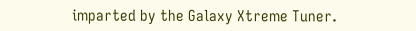imparted by the Galaxy Xtreme Tuner.